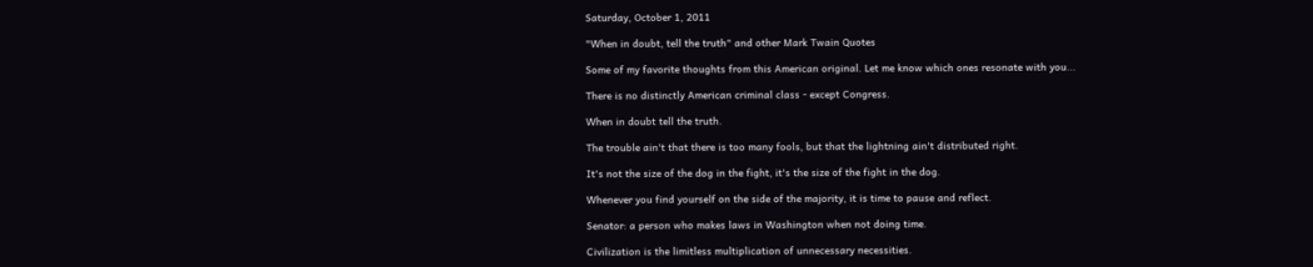Saturday, October 1, 2011

"When in doubt, tell the truth" and other Mark Twain Quotes

Some of my favorite thoughts from this American original. Let me know which ones resonate with you...

There is no distinctly American criminal class - except Congress.

When in doubt tell the truth.

The trouble ain't that there is too many fools, but that the lightning ain't distributed right.

It's not the size of the dog in the fight, it's the size of the fight in the dog.

Whenever you find yourself on the side of the majority, it is time to pause and reflect.

Senator: a person who makes laws in Washington when not doing time.

Civilization is the limitless multiplication of unnecessary necessities.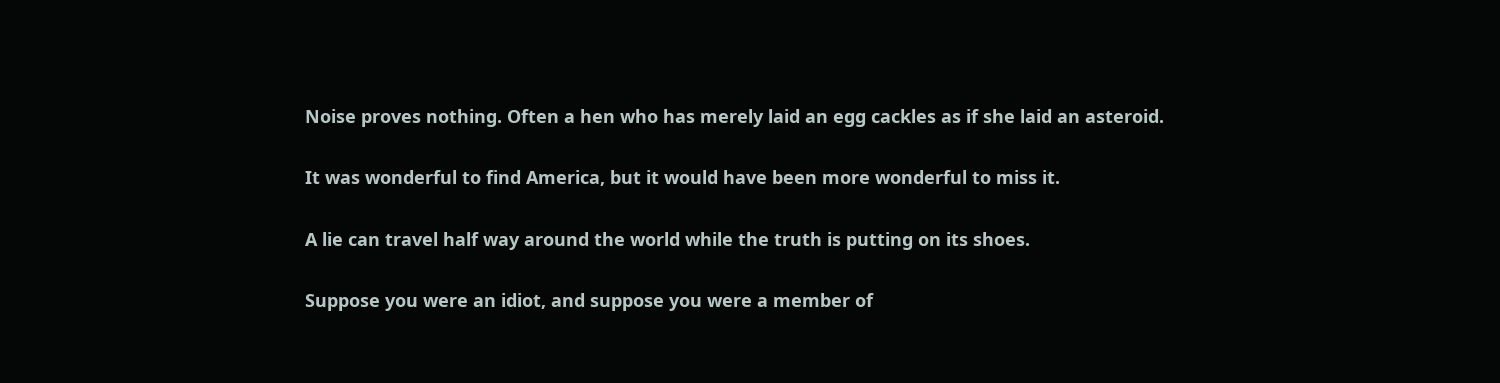Noise proves nothing. Often a hen who has merely laid an egg cackles as if she laid an asteroid.

It was wonderful to find America, but it would have been more wonderful to miss it.

A lie can travel half way around the world while the truth is putting on its shoes.

Suppose you were an idiot, and suppose you were a member of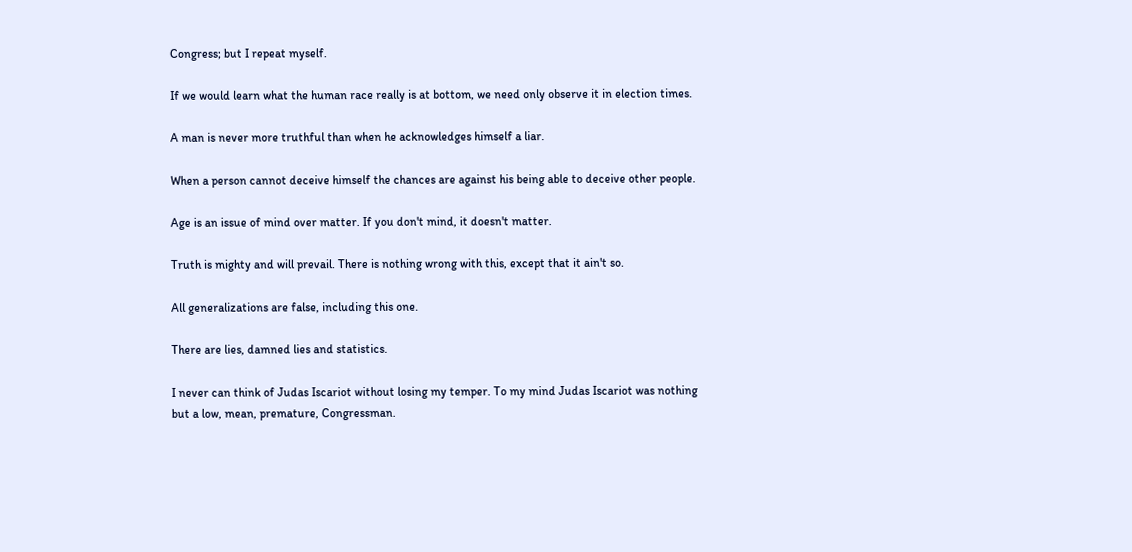Congress; but I repeat myself.

If we would learn what the human race really is at bottom, we need only observe it in election times.

A man is never more truthful than when he acknowledges himself a liar.

When a person cannot deceive himself the chances are against his being able to deceive other people.

Age is an issue of mind over matter. If you don't mind, it doesn't matter.

Truth is mighty and will prevail. There is nothing wrong with this, except that it ain't so.

All generalizations are false, including this one.

There are lies, damned lies and statistics.

I never can think of Judas Iscariot without losing my temper. To my mind Judas Iscariot was nothing but a low, mean, premature, Congressman.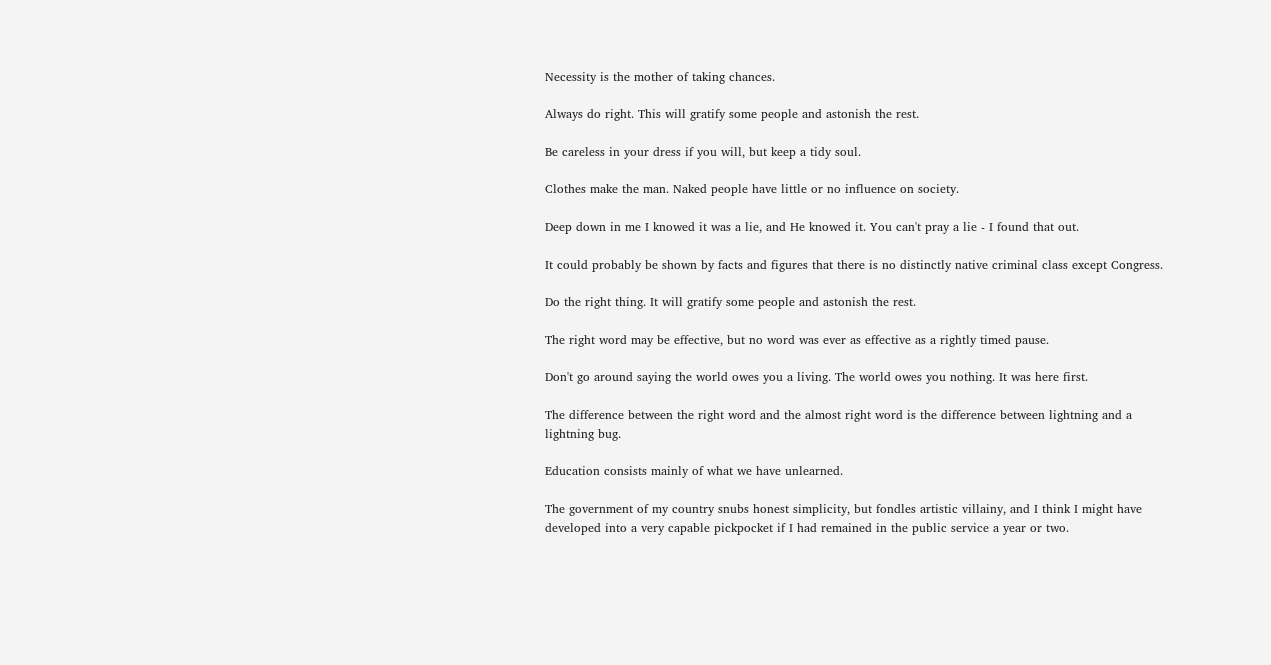Necessity is the mother of taking chances.

Always do right. This will gratify some people and astonish the rest.

Be careless in your dress if you will, but keep a tidy soul.

Clothes make the man. Naked people have little or no influence on society.

Deep down in me I knowed it was a lie, and He knowed it. You can't pray a lie - I found that out.

It could probably be shown by facts and figures that there is no distinctly native criminal class except Congress.

Do the right thing. It will gratify some people and astonish the rest.

The right word may be effective, but no word was ever as effective as a rightly timed pause.

Don't go around saying the world owes you a living. The world owes you nothing. It was here first.

The difference between the right word and the almost right word is the difference between lightning and a lightning bug.

Education consists mainly of what we have unlearned.

The government of my country snubs honest simplicity, but fondles artistic villainy, and I think I might have developed into a very capable pickpocket if I had remained in the public service a year or two.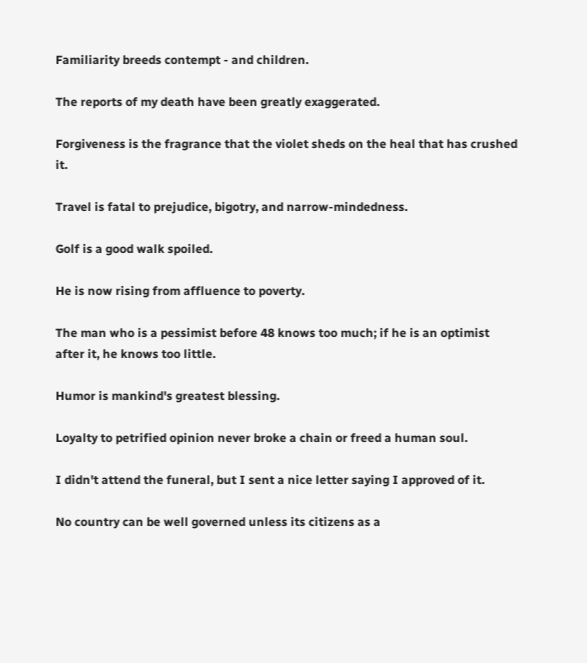Familiarity breeds contempt - and children.

The reports of my death have been greatly exaggerated.

Forgiveness is the fragrance that the violet sheds on the heal that has crushed it.

Travel is fatal to prejudice, bigotry, and narrow-mindedness.

Golf is a good walk spoiled.

He is now rising from affluence to poverty.

The man who is a pessimist before 48 knows too much; if he is an optimist after it, he knows too little.

Humor is mankind's greatest blessing.

Loyalty to petrified opinion never broke a chain or freed a human soul.

I didn't attend the funeral, but I sent a nice letter saying I approved of it.

No country can be well governed unless its citizens as a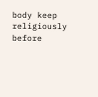body keep religiously before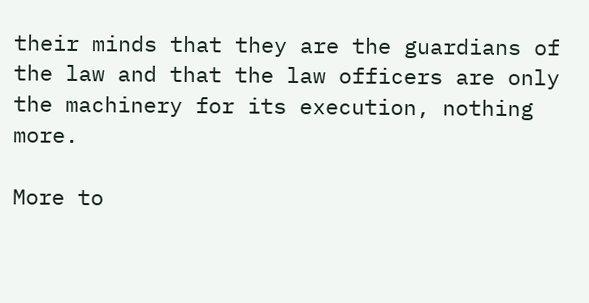their minds that they are the guardians of the law and that the law officers are only the machinery for its execution, nothing more.

More to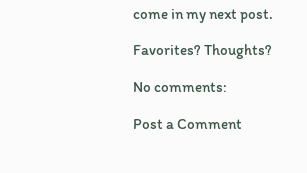come in my next post.

Favorites? Thoughts?

No comments:

Post a Comment